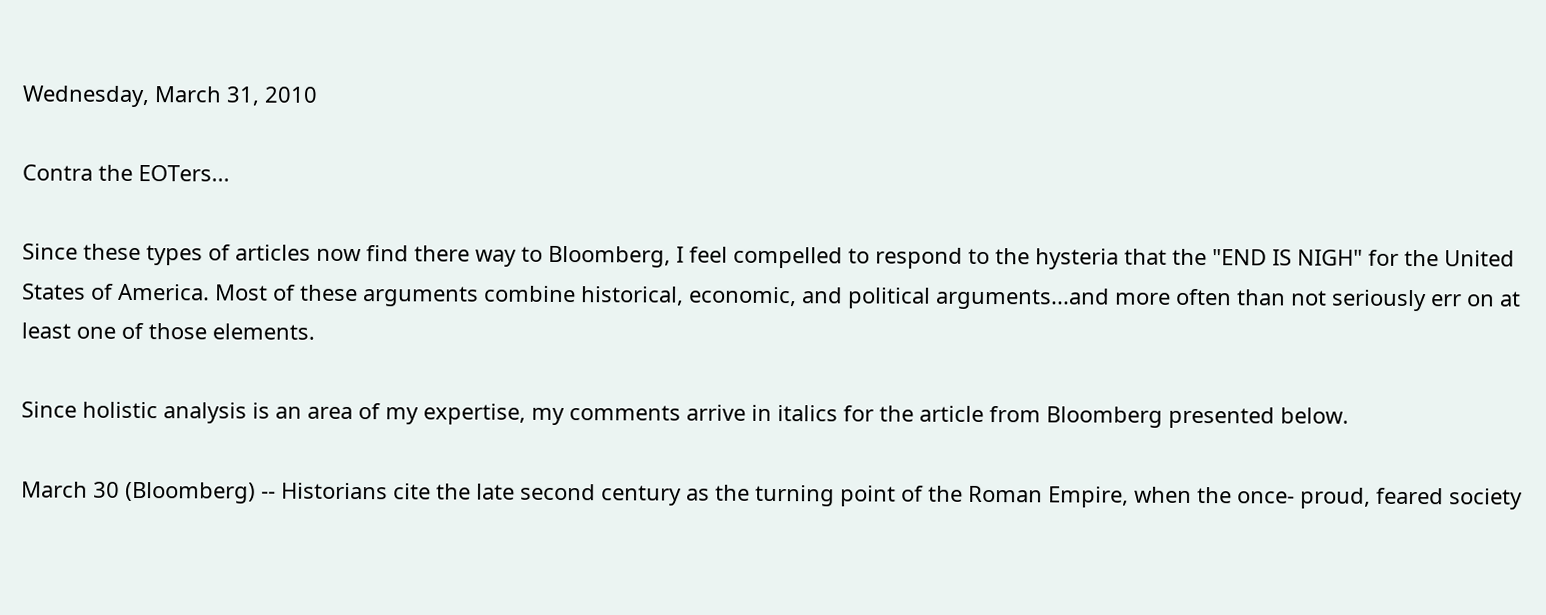Wednesday, March 31, 2010

Contra the EOTers...

Since these types of articles now find there way to Bloomberg, I feel compelled to respond to the hysteria that the "END IS NIGH" for the United States of America. Most of these arguments combine historical, economic, and political arguments...and more often than not seriously err on at least one of those elements.

Since holistic analysis is an area of my expertise, my comments arrive in italics for the article from Bloomberg presented below.

March 30 (Bloomberg) -- Historians cite the late second century as the turning point of the Roman Empire, when the once- proud, feared society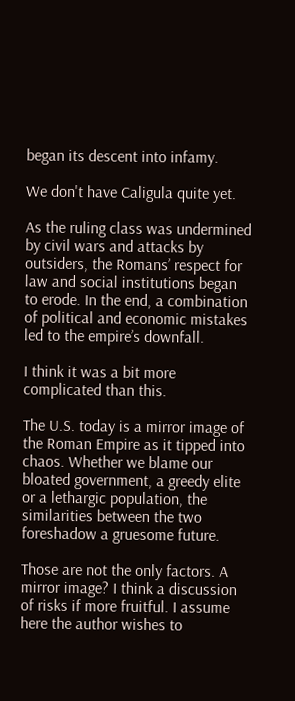began its descent into infamy.

We don't have Caligula quite yet.

As the ruling class was undermined by civil wars and attacks by outsiders, the Romans’ respect for law and social institutions began to erode. In the end, a combination of political and economic mistakes led to the empire’s downfall.

I think it was a bit more complicated than this.

The U.S. today is a mirror image of the Roman Empire as it tipped into chaos. Whether we blame our bloated government, a greedy elite or a lethargic population, the similarities between the two foreshadow a gruesome future.

Those are not the only factors. A mirror image? I think a discussion of risks if more fruitful. I assume here the author wishes to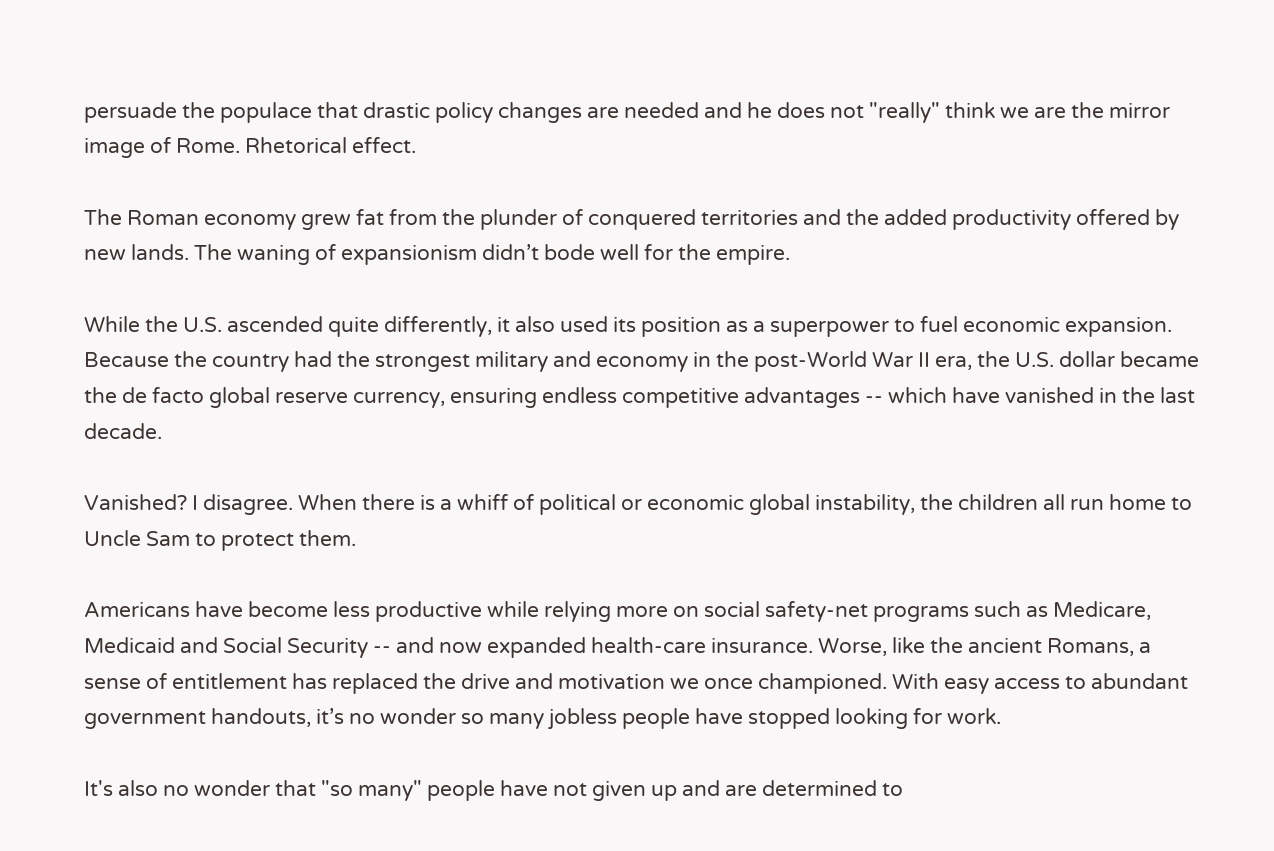persuade the populace that drastic policy changes are needed and he does not "really" think we are the mirror image of Rome. Rhetorical effect.

The Roman economy grew fat from the plunder of conquered territories and the added productivity offered by new lands. The waning of expansionism didn’t bode well for the empire.

While the U.S. ascended quite differently, it also used its position as a superpower to fuel economic expansion. Because the country had the strongest military and economy in the post-World War II era, the U.S. dollar became the de facto global reserve currency, ensuring endless competitive advantages -- which have vanished in the last decade.

Vanished? I disagree. When there is a whiff of political or economic global instability, the children all run home to Uncle Sam to protect them.

Americans have become less productive while relying more on social safety-net programs such as Medicare, Medicaid and Social Security -- and now expanded health-care insurance. Worse, like the ancient Romans, a sense of entitlement has replaced the drive and motivation we once championed. With easy access to abundant government handouts, it’s no wonder so many jobless people have stopped looking for work.

It's also no wonder that "so many" people have not given up and are determined to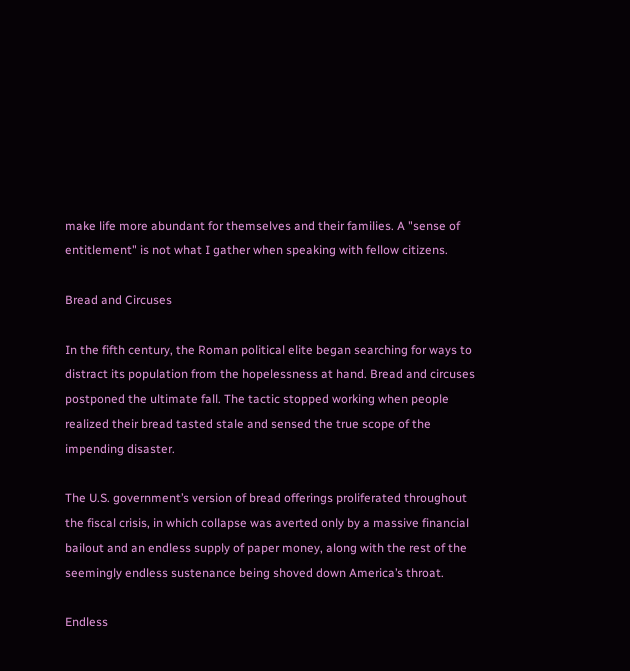make life more abundant for themselves and their families. A "sense of entitlement" is not what I gather when speaking with fellow citizens.

Bread and Circuses

In the fifth century, the Roman political elite began searching for ways to distract its population from the hopelessness at hand. Bread and circuses postponed the ultimate fall. The tactic stopped working when people realized their bread tasted stale and sensed the true scope of the impending disaster.

The U.S. government’s version of bread offerings proliferated throughout the fiscal crisis, in which collapse was averted only by a massive financial bailout and an endless supply of paper money, along with the rest of the seemingly endless sustenance being shoved down America’s throat.

Endless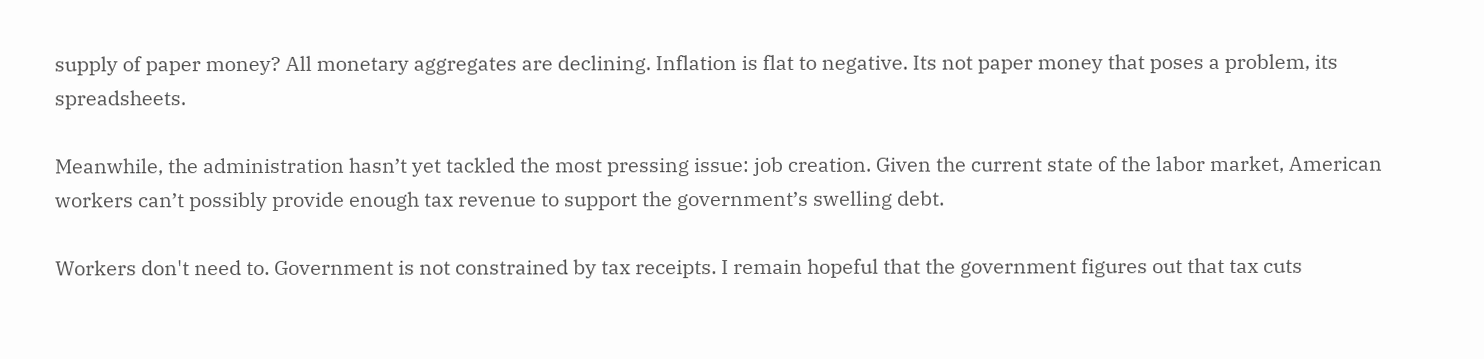supply of paper money? All monetary aggregates are declining. Inflation is flat to negative. Its not paper money that poses a problem, its spreadsheets.

Meanwhile, the administration hasn’t yet tackled the most pressing issue: job creation. Given the current state of the labor market, American workers can’t possibly provide enough tax revenue to support the government’s swelling debt.

Workers don't need to. Government is not constrained by tax receipts. I remain hopeful that the government figures out that tax cuts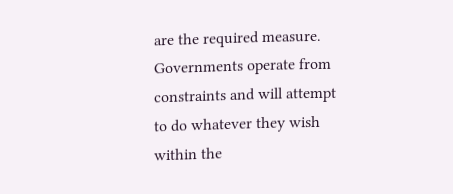are the required measure. Governments operate from constraints and will attempt to do whatever they wish within the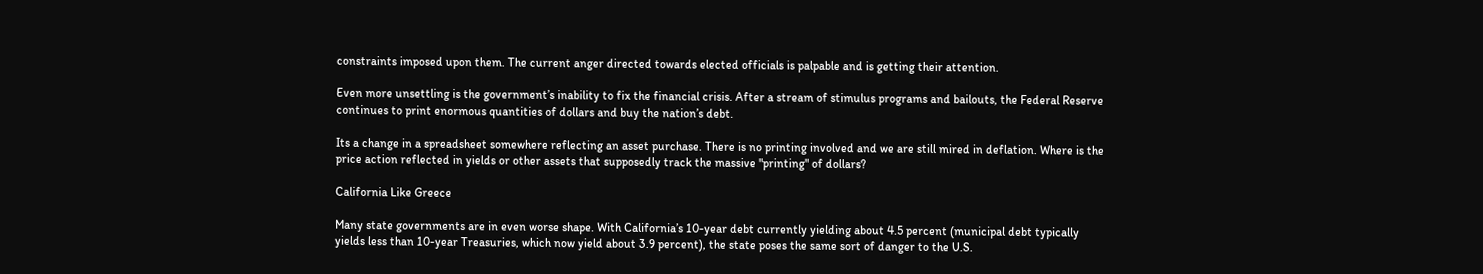constraints imposed upon them. The current anger directed towards elected officials is palpable and is getting their attention.

Even more unsettling is the government’s inability to fix the financial crisis. After a stream of stimulus programs and bailouts, the Federal Reserve continues to print enormous quantities of dollars and buy the nation’s debt.

Its a change in a spreadsheet somewhere reflecting an asset purchase. There is no printing involved and we are still mired in deflation. Where is the price action reflected in yields or other assets that supposedly track the massive "printing" of dollars?

California Like Greece

Many state governments are in even worse shape. With California’s 10-year debt currently yielding about 4.5 percent (municipal debt typically yields less than 10-year Treasuries, which now yield about 3.9 percent), the state poses the same sort of danger to the U.S.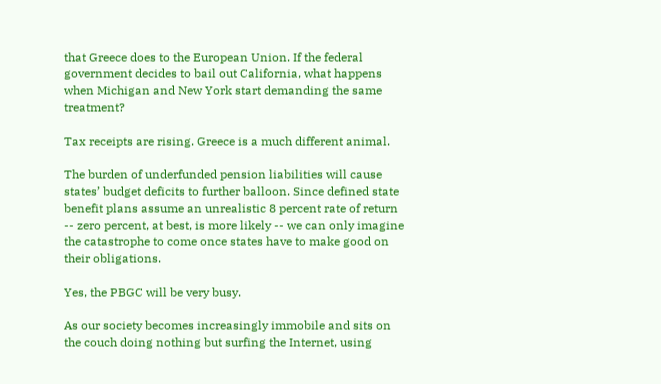that Greece does to the European Union. If the federal government decides to bail out California, what happens when Michigan and New York start demanding the same treatment?

Tax receipts are rising. Greece is a much different animal.

The burden of underfunded pension liabilities will cause states’ budget deficits to further balloon. Since defined state benefit plans assume an unrealistic 8 percent rate of return -- zero percent, at best, is more likely -- we can only imagine the catastrophe to come once states have to make good on their obligations.

Yes, the PBGC will be very busy.

As our society becomes increasingly immobile and sits on the couch doing nothing but surfing the Internet, using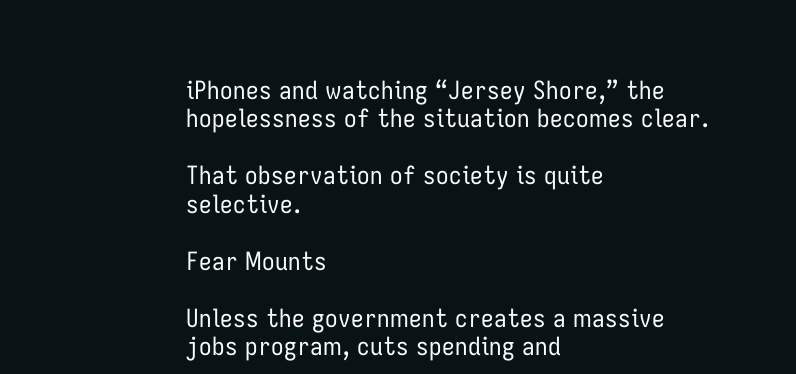iPhones and watching “Jersey Shore,” the hopelessness of the situation becomes clear.

That observation of society is quite selective.

Fear Mounts

Unless the government creates a massive jobs program, cuts spending and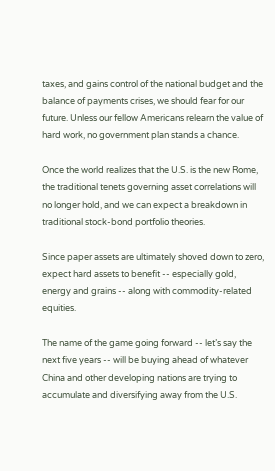taxes, and gains control of the national budget and the balance of payments crises, we should fear for our future. Unless our fellow Americans relearn the value of hard work, no government plan stands a chance.

Once the world realizes that the U.S. is the new Rome, the traditional tenets governing asset correlations will no longer hold, and we can expect a breakdown in traditional stock-bond portfolio theories.

Since paper assets are ultimately shoved down to zero, expect hard assets to benefit -- especially gold, energy and grains -- along with commodity-related equities.

The name of the game going forward -- let’s say the next five years -- will be buying ahead of whatever China and other developing nations are trying to accumulate and diversifying away from the U.S.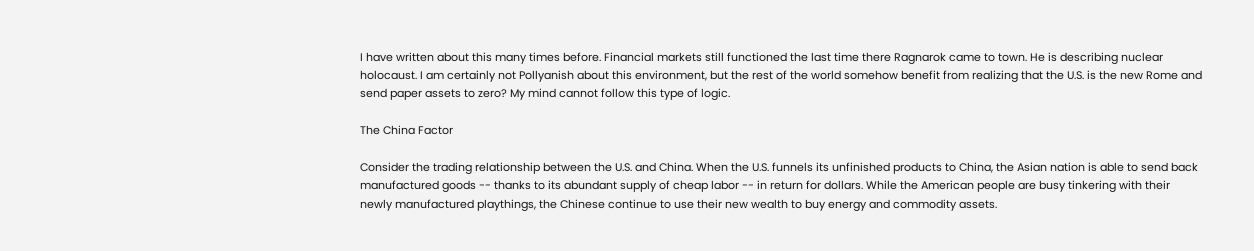I have written about this many times before. Financial markets still functioned the last time there Ragnarok came to town. He is describing nuclear holocaust. I am certainly not Pollyanish about this environment, but the rest of the world somehow benefit from realizing that the U.S. is the new Rome and send paper assets to zero? My mind cannot follow this type of logic.

The China Factor

Consider the trading relationship between the U.S. and China. When the U.S. funnels its unfinished products to China, the Asian nation is able to send back manufactured goods -- thanks to its abundant supply of cheap labor -- in return for dollars. While the American people are busy tinkering with their newly manufactured playthings, the Chinese continue to use their new wealth to buy energy and commodity assets.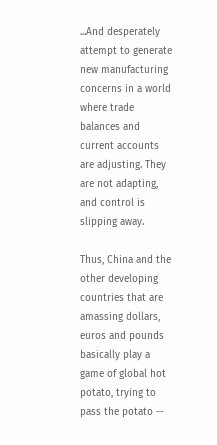...And desperately attempt to generate new manufacturing concerns in a world where trade balances and current accounts are adjusting. They are not adapting, and control is slipping away.

Thus, China and the other developing countries that are amassing dollars, euros and pounds basically play a game of global hot potato, trying to pass the potato --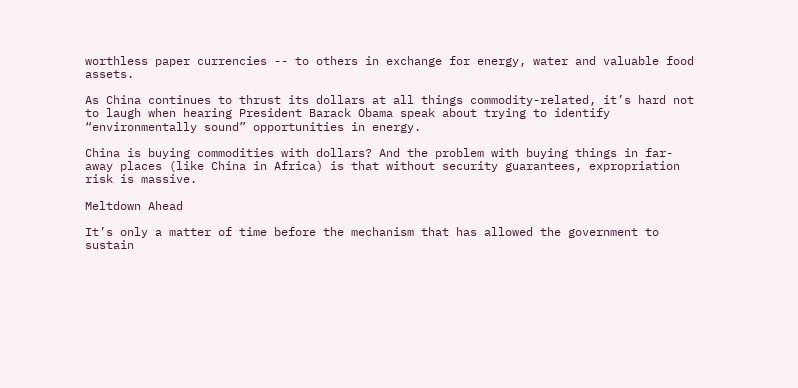worthless paper currencies -- to others in exchange for energy, water and valuable food assets.

As China continues to thrust its dollars at all things commodity-related, it’s hard not to laugh when hearing President Barack Obama speak about trying to identify “environmentally sound” opportunities in energy.

China is buying commodities with dollars? And the problem with buying things in far-away places (like China in Africa) is that without security guarantees, expropriation risk is massive.

Meltdown Ahead

It’s only a matter of time before the mechanism that has allowed the government to sustain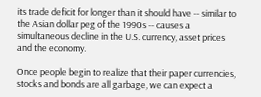its trade deficit for longer than it should have -- similar to the Asian dollar peg of the 1990s -- causes a simultaneous decline in the U.S. currency, asset prices and the economy.

Once people begin to realize that their paper currencies, stocks and bonds are all garbage, we can expect a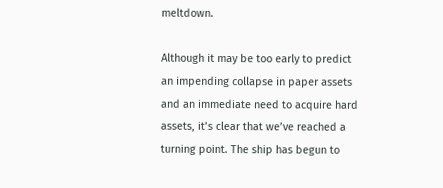meltdown.

Although it may be too early to predict an impending collapse in paper assets and an immediate need to acquire hard assets, it’s clear that we’ve reached a turning point. The ship has begun to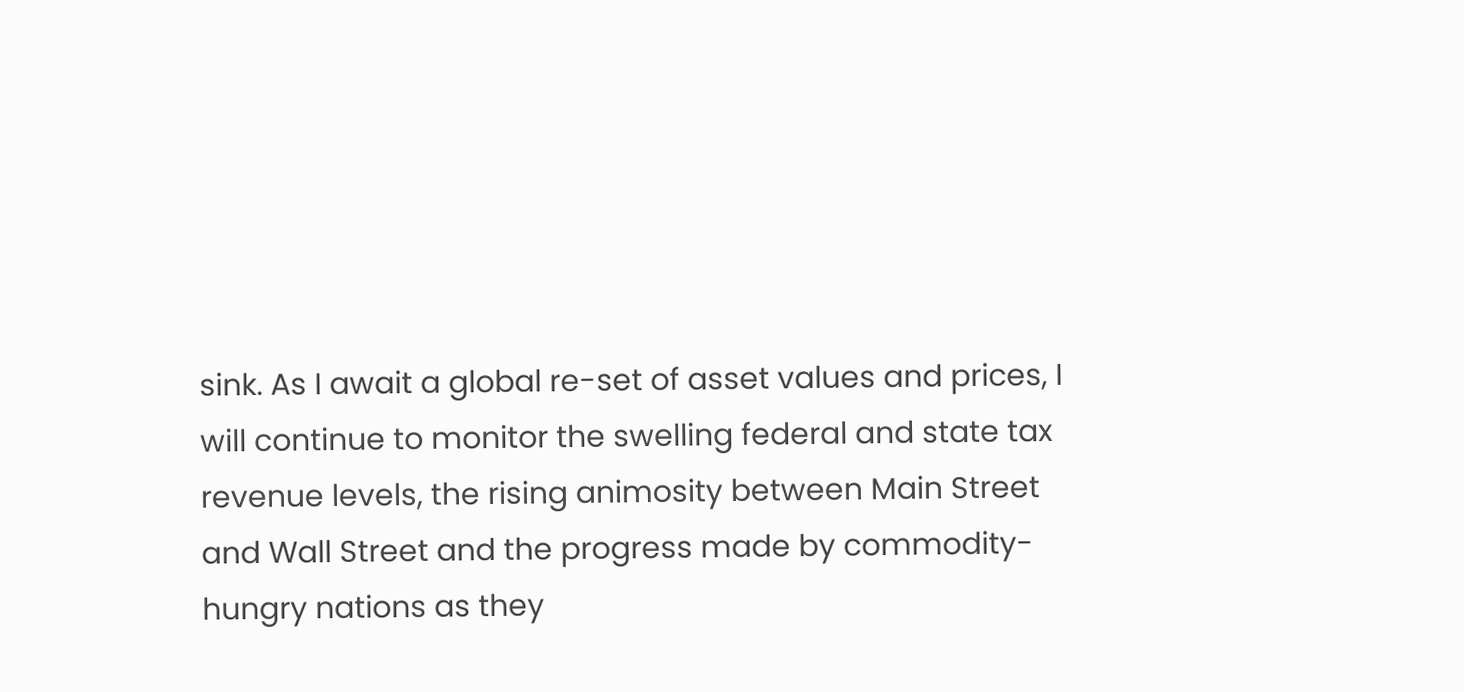sink. As I await a global re-set of asset values and prices, I will continue to monitor the swelling federal and state tax revenue levels, the rising animosity between Main Street and Wall Street and the progress made by commodity-hungry nations as they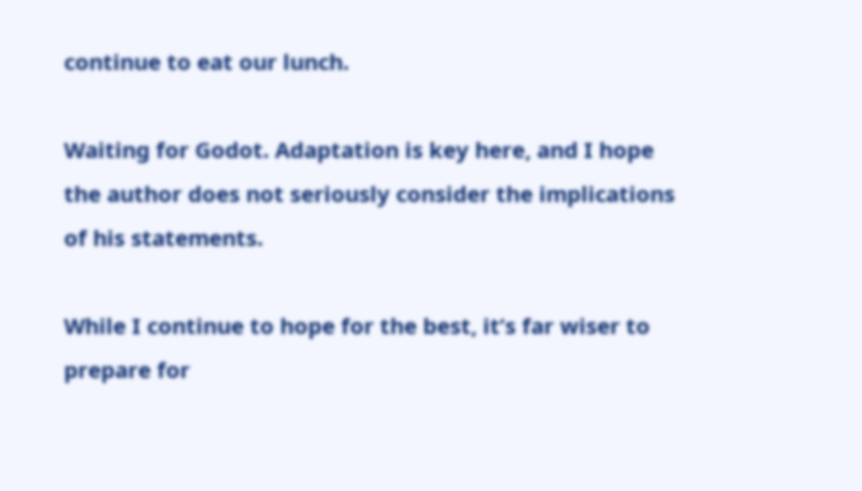continue to eat our lunch.

Waiting for Godot. Adaptation is key here, and I hope the author does not seriously consider the implications of his statements.

While I continue to hope for the best, it’s far wiser to prepare for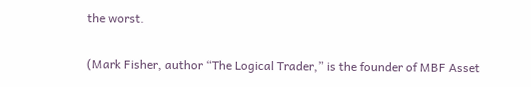the worst.

(Mark Fisher, author “The Logical Trader,” is the founder of MBF Asset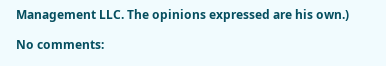Management LLC. The opinions expressed are his own.)

No comments: